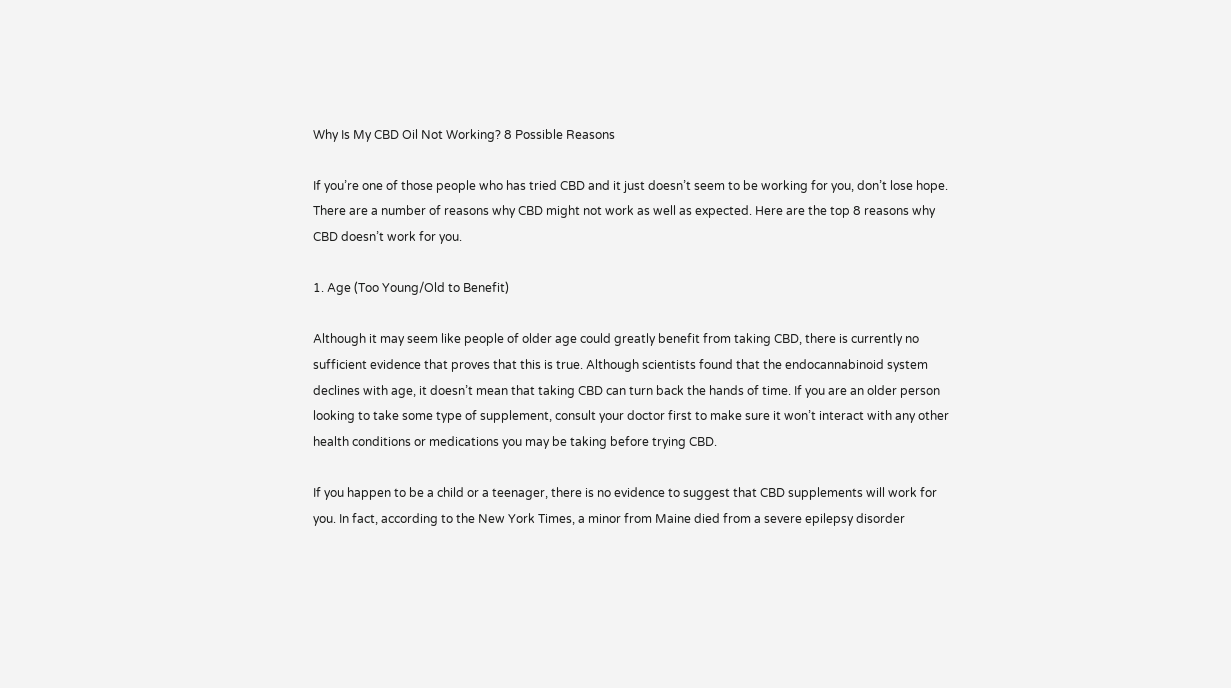Why Is My CBD Oil Not Working? 8 Possible Reasons

If you’re one of those people who has tried CBD and it just doesn’t seem to be working for you, don’t lose hope. There are a number of reasons why CBD might not work as well as expected. Here are the top 8 reasons why CBD doesn’t work for you.

1. Age (Too Young/Old to Benefit)

Although it may seem like people of older age could greatly benefit from taking CBD, there is currently no sufficient evidence that proves that this is true. Although scientists found that the endocannabinoid system declines with age, it doesn’t mean that taking CBD can turn back the hands of time. If you are an older person looking to take some type of supplement, consult your doctor first to make sure it won’t interact with any other health conditions or medications you may be taking before trying CBD.

If you happen to be a child or a teenager, there is no evidence to suggest that CBD supplements will work for you. In fact, according to the New York Times, a minor from Maine died from a severe epilepsy disorder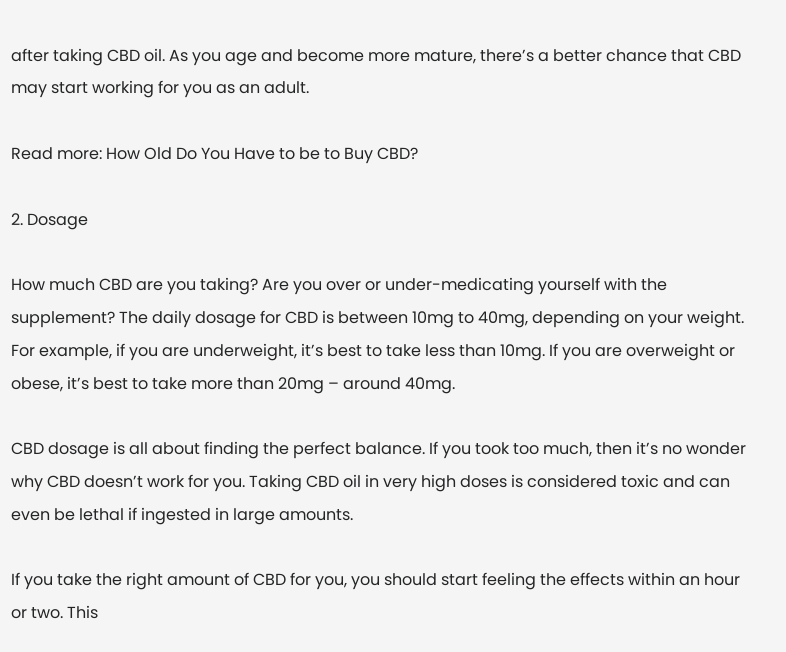after taking CBD oil. As you age and become more mature, there’s a better chance that CBD may start working for you as an adult.

Read more: How Old Do You Have to be to Buy CBD?

2. Dosage

How much CBD are you taking? Are you over or under-medicating yourself with the supplement? The daily dosage for CBD is between 10mg to 40mg, depending on your weight. For example, if you are underweight, it’s best to take less than 10mg. If you are overweight or obese, it’s best to take more than 20mg – around 40mg.

CBD dosage is all about finding the perfect balance. If you took too much, then it’s no wonder why CBD doesn’t work for you. Taking CBD oil in very high doses is considered toxic and can even be lethal if ingested in large amounts.

If you take the right amount of CBD for you, you should start feeling the effects within an hour or two. This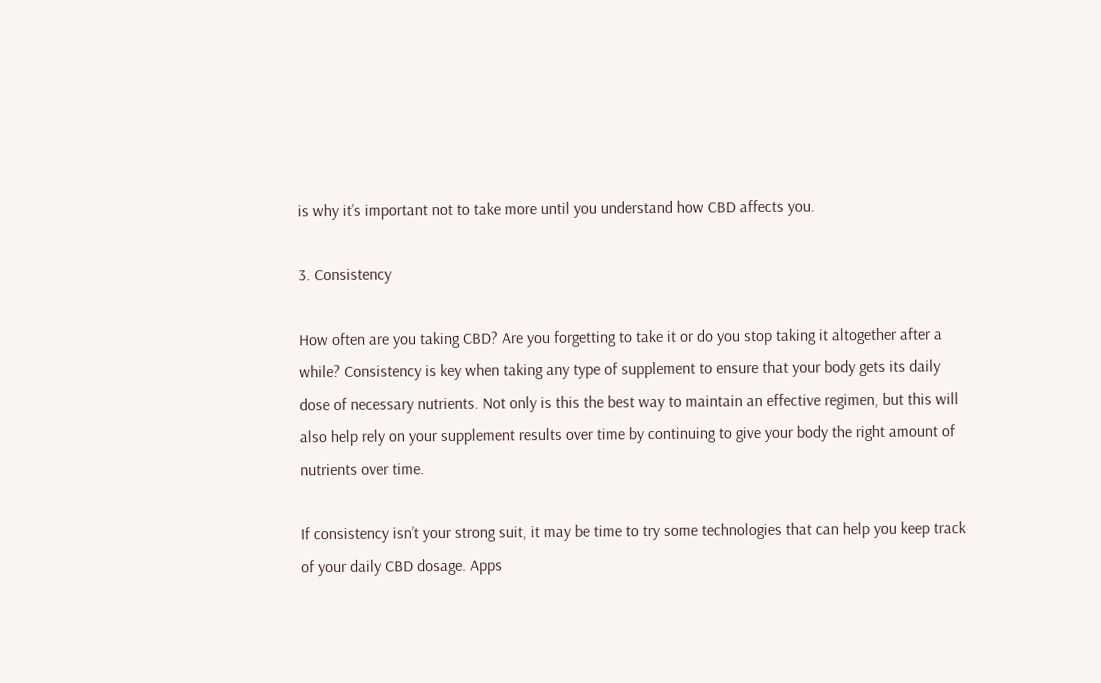is why it’s important not to take more until you understand how CBD affects you.

3. Consistency

How often are you taking CBD? Are you forgetting to take it or do you stop taking it altogether after a while? Consistency is key when taking any type of supplement to ensure that your body gets its daily dose of necessary nutrients. Not only is this the best way to maintain an effective regimen, but this will also help rely on your supplement results over time by continuing to give your body the right amount of nutrients over time.

If consistency isn’t your strong suit, it may be time to try some technologies that can help you keep track of your daily CBD dosage. Apps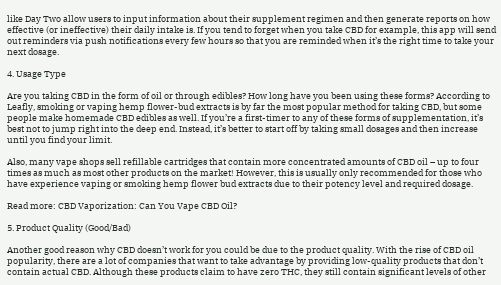like Day Two allow users to input information about their supplement regimen and then generate reports on how effective (or ineffective) their daily intake is. If you tend to forget when you take CBD for example, this app will send out reminders via push notifications every few hours so that you are reminded when it’s the right time to take your next dosage.

4. Usage Type

Are you taking CBD in the form of oil or through edibles? How long have you been using these forms? According to Leafly, smoking or vaping hemp flower-bud extracts is by far the most popular method for taking CBD, but some people make homemade CBD edibles as well. If you’re a first-timer to any of these forms of supplementation, it’s best not to jump right into the deep end. Instead, it’s better to start off by taking small dosages and then increase until you find your limit.

Also, many vape shops sell refillable cartridges that contain more concentrated amounts of CBD oil – up to four times as much as most other products on the market! However, this is usually only recommended for those who have experience vaping or smoking hemp flower bud extracts due to their potency level and required dosage.

Read more: CBD Vaporization: Can You Vape CBD Oil?

5. Product Quality (Good/Bad)

Another good reason why CBD doesn’t work for you could be due to the product quality. With the rise of CBD oil popularity, there are a lot of companies that want to take advantage by providing low-quality products that don’t contain actual CBD. Although these products claim to have zero THC, they still contain significant levels of other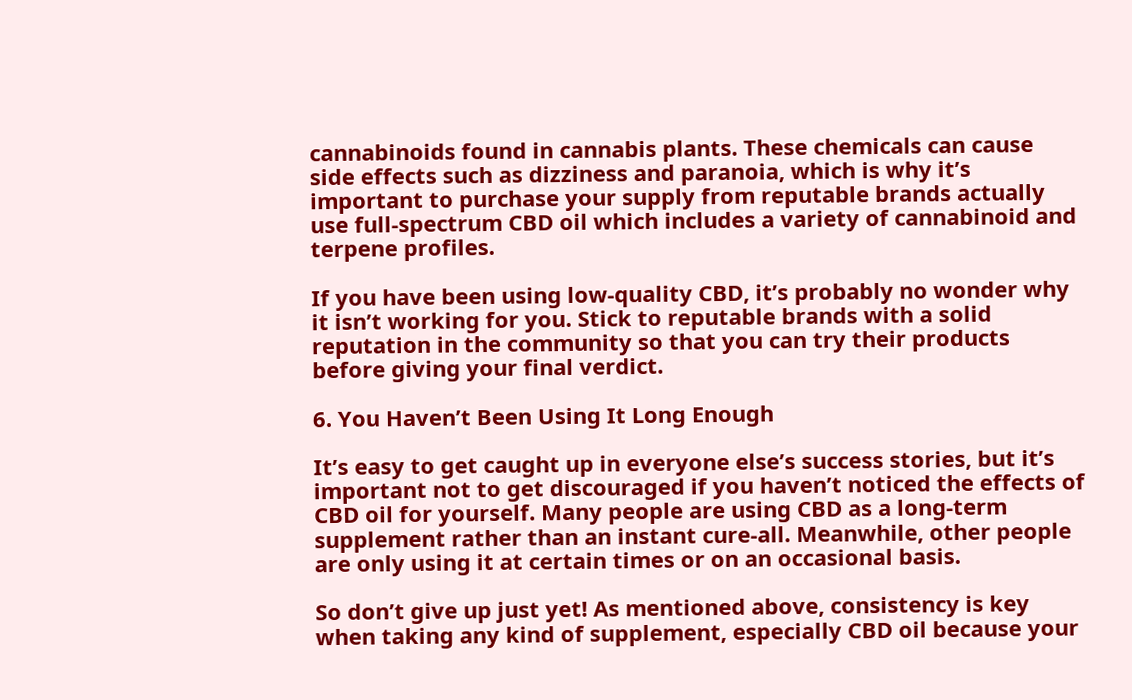cannabinoids found in cannabis plants. These chemicals can cause side effects such as dizziness and paranoia, which is why it’s important to purchase your supply from reputable brands actually use full-spectrum CBD oil which includes a variety of cannabinoid and terpene profiles.

If you have been using low-quality CBD, it’s probably no wonder why it isn’t working for you. Stick to reputable brands with a solid reputation in the community so that you can try their products before giving your final verdict.

6. You Haven’t Been Using It Long Enough

It’s easy to get caught up in everyone else’s success stories, but it’s important not to get discouraged if you haven’t noticed the effects of CBD oil for yourself. Many people are using CBD as a long-term supplement rather than an instant cure-all. Meanwhile, other people are only using it at certain times or on an occasional basis.

So don’t give up just yet! As mentioned above, consistency is key when taking any kind of supplement, especially CBD oil because your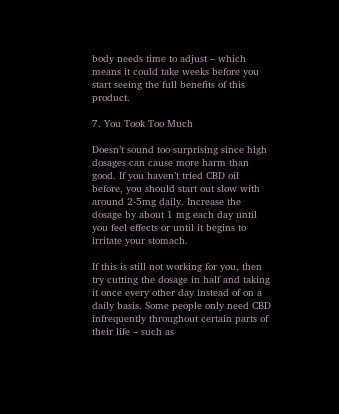body needs time to adjust – which means it could take weeks before you start seeing the full benefits of this product.

7. You Took Too Much

Doesn’t sound too surprising since high dosages can cause more harm than good. If you haven’t tried CBD oil before, you should start out slow with around 2-5mg daily. Increase the dosage by about 1 mg each day until you feel effects or until it begins to irritate your stomach.

If this is still not working for you, then try cutting the dosage in half and taking it once every other day instead of on a daily basis. Some people only need CBD infrequently throughout certain parts of their life – such as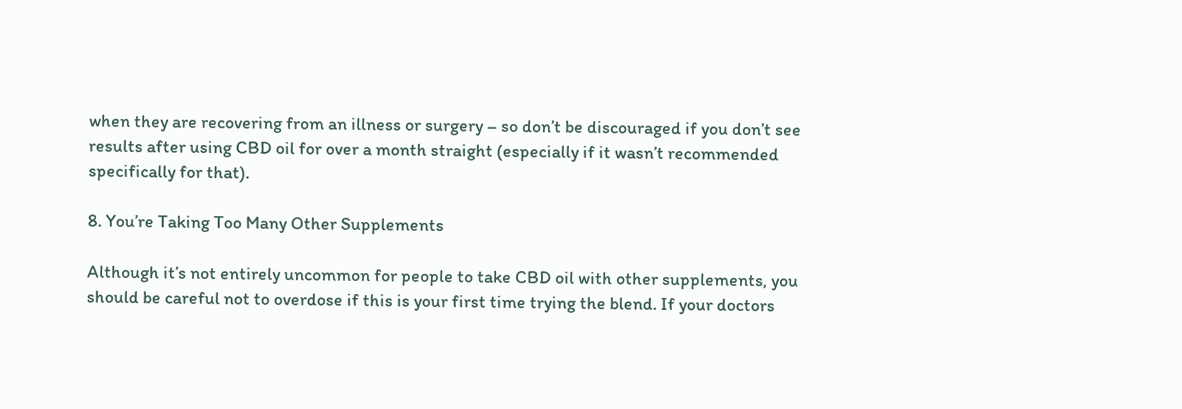when they are recovering from an illness or surgery – so don’t be discouraged if you don’t see results after using CBD oil for over a month straight (especially if it wasn’t recommended specifically for that).

8. You’re Taking Too Many Other Supplements

Although it’s not entirely uncommon for people to take CBD oil with other supplements, you should be careful not to overdose if this is your first time trying the blend. If your doctors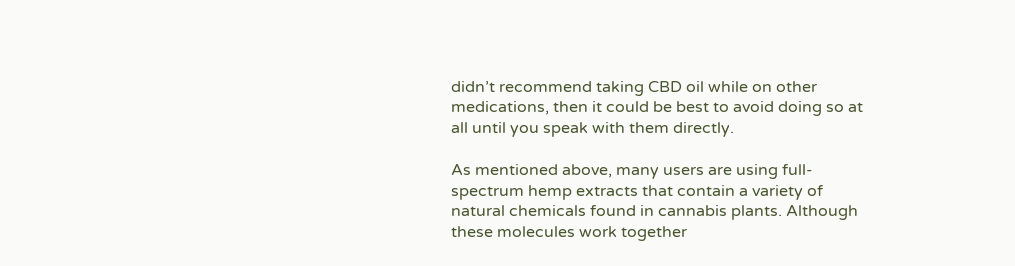didn’t recommend taking CBD oil while on other medications, then it could be best to avoid doing so at all until you speak with them directly.

As mentioned above, many users are using full-spectrum hemp extracts that contain a variety of natural chemicals found in cannabis plants. Although these molecules work together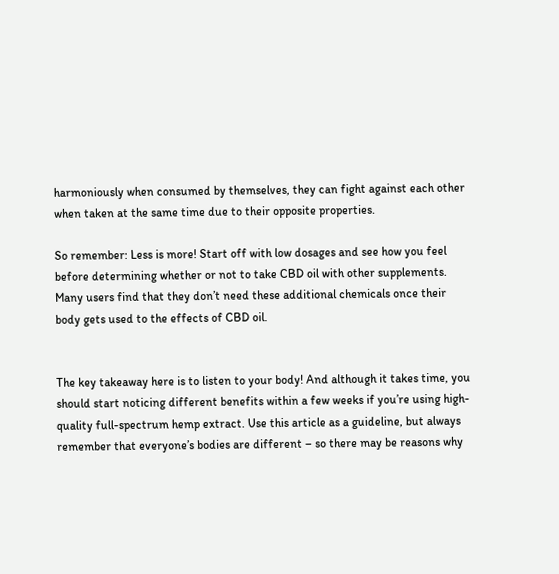harmoniously when consumed by themselves, they can fight against each other when taken at the same time due to their opposite properties.

So remember: Less is more! Start off with low dosages and see how you feel before determining whether or not to take CBD oil with other supplements. Many users find that they don’t need these additional chemicals once their body gets used to the effects of CBD oil.


The key takeaway here is to listen to your body! And although it takes time, you should start noticing different benefits within a few weeks if you’re using high-quality full-spectrum hemp extract. Use this article as a guideline, but always remember that everyone’s bodies are different – so there may be reasons why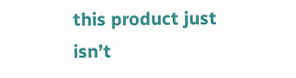this product just isn’t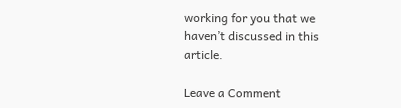working for you that we haven’t discussed in this article.

Leave a Comment